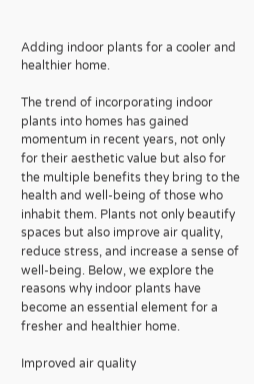Adding indoor plants for a cooler and healthier home.

The trend of incorporating indoor plants into homes has gained momentum in recent years, not only for their aesthetic value but also for the multiple benefits they bring to the health and well-being of those who inhabit them. Plants not only beautify spaces but also improve air quality, reduce stress, and increase a sense of well-being. Below, we explore the reasons why indoor plants have become an essential element for a fresher and healthier home.

Improved air quality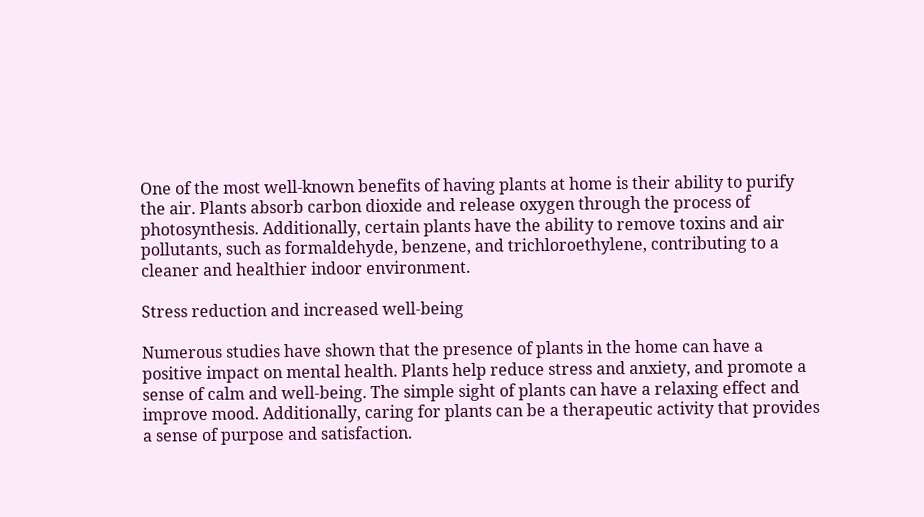One of the most well-known benefits of having plants at home is their ability to purify the air. Plants absorb carbon dioxide and release oxygen through the process of photosynthesis. Additionally, certain plants have the ability to remove toxins and air pollutants, such as formaldehyde, benzene, and trichloroethylene, contributing to a cleaner and healthier indoor environment.

Stress reduction and increased well-being

Numerous studies have shown that the presence of plants in the home can have a positive impact on mental health. Plants help reduce stress and anxiety, and promote a sense of calm and well-being. The simple sight of plants can have a relaxing effect and improve mood. Additionally, caring for plants can be a therapeutic activity that provides a sense of purpose and satisfaction.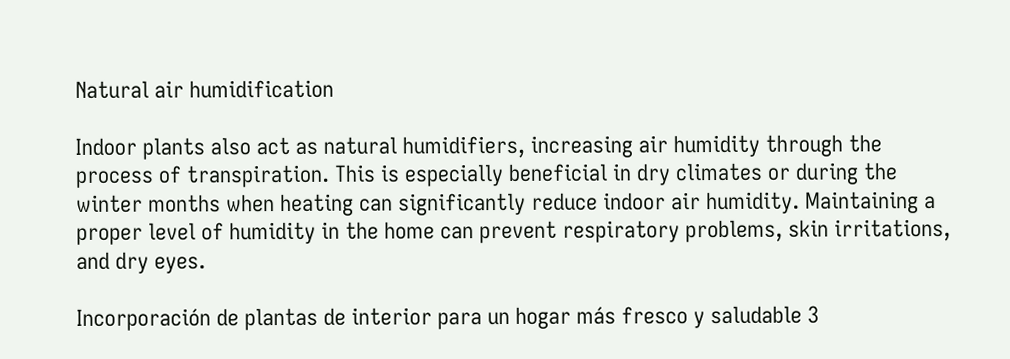Natural air humidification

Indoor plants also act as natural humidifiers, increasing air humidity through the process of transpiration. This is especially beneficial in dry climates or during the winter months when heating can significantly reduce indoor air humidity. Maintaining a proper level of humidity in the home can prevent respiratory problems, skin irritations, and dry eyes.

Incorporación de plantas de interior para un hogar más fresco y saludable 3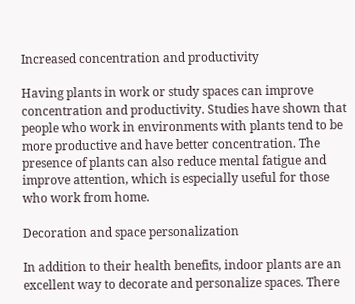Increased concentration and productivity

Having plants in work or study spaces can improve concentration and productivity. Studies have shown that people who work in environments with plants tend to be more productive and have better concentration. The presence of plants can also reduce mental fatigue and improve attention, which is especially useful for those who work from home.

Decoration and space personalization

In addition to their health benefits, indoor plants are an excellent way to decorate and personalize spaces. There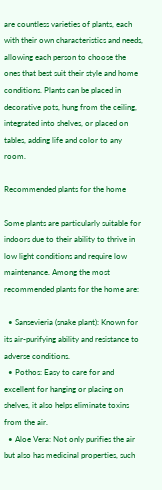are countless varieties of plants, each with their own characteristics and needs, allowing each person to choose the ones that best suit their style and home conditions. Plants can be placed in decorative pots, hung from the ceiling, integrated into shelves, or placed on tables, adding life and color to any room.

Recommended plants for the home

Some plants are particularly suitable for indoors due to their ability to thrive in low light conditions and require low maintenance. Among the most recommended plants for the home are:

  • Sansevieria (snake plant): Known for its air-purifying ability and resistance to adverse conditions.
  • Pothos: Easy to care for and excellent for hanging or placing on shelves, it also helps eliminate toxins from the air.
  • Aloe Vera: Not only purifies the air but also has medicinal properties, such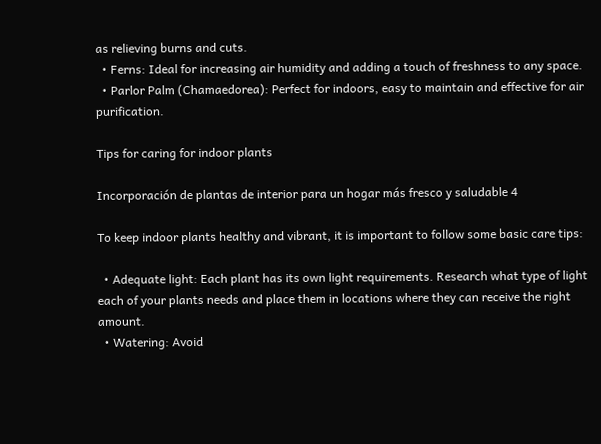as relieving burns and cuts.
  • Ferns: Ideal for increasing air humidity and adding a touch of freshness to any space.
  • Parlor Palm (Chamaedorea): Perfect for indoors, easy to maintain and effective for air purification.

Tips for caring for indoor plants

Incorporación de plantas de interior para un hogar más fresco y saludable 4

To keep indoor plants healthy and vibrant, it is important to follow some basic care tips:

  • Adequate light: Each plant has its own light requirements. Research what type of light each of your plants needs and place them in locations where they can receive the right amount.
  • Watering: Avoid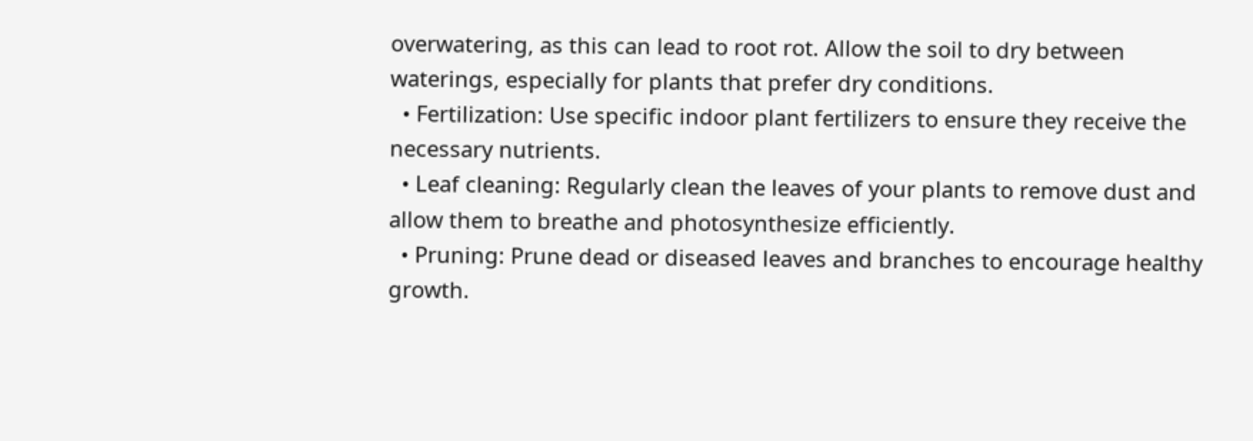overwatering, as this can lead to root rot. Allow the soil to dry between waterings, especially for plants that prefer dry conditions.
  • Fertilization: Use specific indoor plant fertilizers to ensure they receive the necessary nutrients.
  • Leaf cleaning: Regularly clean the leaves of your plants to remove dust and allow them to breathe and photosynthesize efficiently.
  • Pruning: Prune dead or diseased leaves and branches to encourage healthy growth.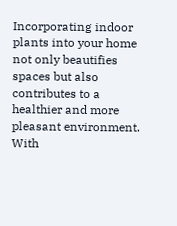Incorporating indoor plants into your home not only beautifies spaces but also contributes to a healthier and more pleasant environment. With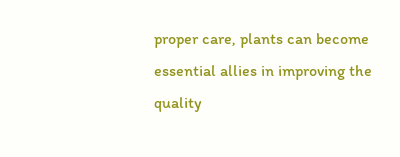proper care, plants can become essential allies in improving the quality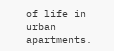of life in urban apartments.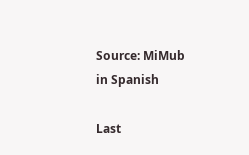Source: MiMub in Spanish

Last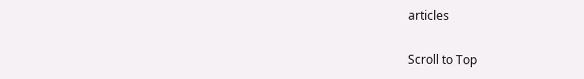articles

Scroll to Top